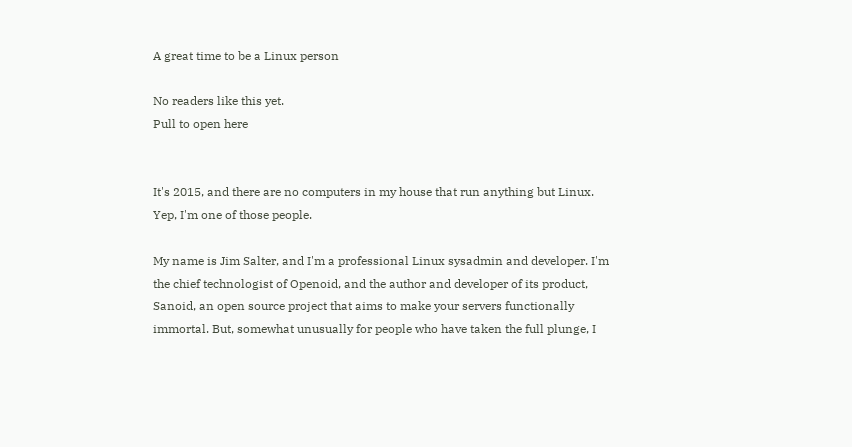A great time to be a Linux person

No readers like this yet.
Pull to open here


It's 2015, and there are no computers in my house that run anything but Linux. Yep, I'm one of those people.

My name is Jim Salter, and I'm a professional Linux sysadmin and developer. I'm the chief technologist of Openoid, and the author and developer of its product, Sanoid, an open source project that aims to make your servers functionally immortal. But, somewhat unusually for people who have taken the full plunge, I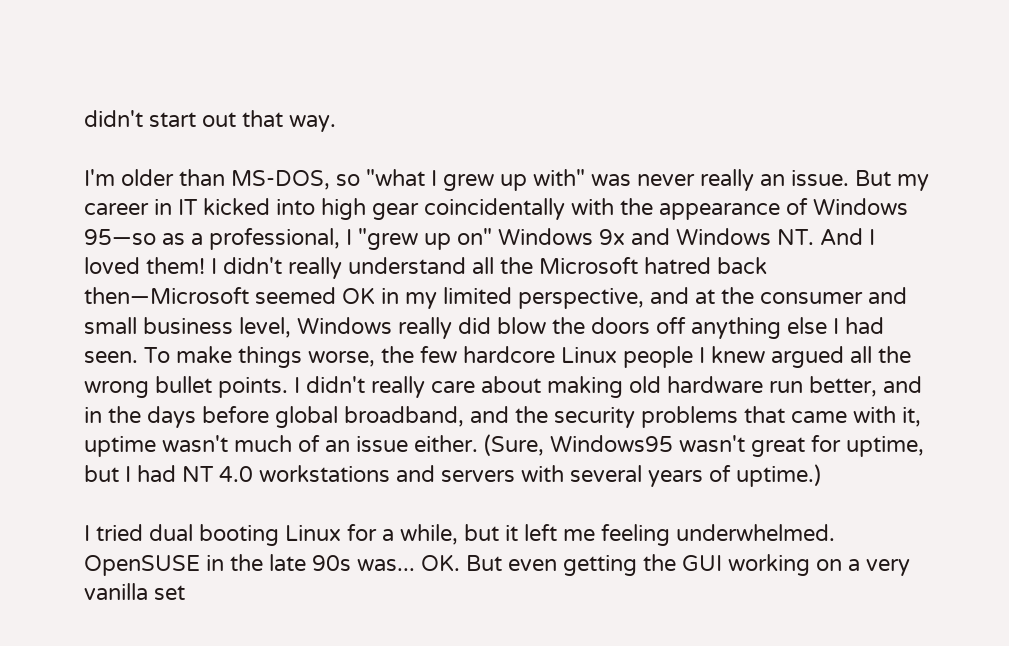didn't start out that way.

I'm older than MS-DOS, so "what I grew up with" was never really an issue. But my career in IT kicked into high gear coincidentally with the appearance of Windows 95—so as a professional, I "grew up on" Windows 9x and Windows NT. And I loved them! I didn't really understand all the Microsoft hatred back then—Microsoft seemed OK in my limited perspective, and at the consumer and small business level, Windows really did blow the doors off anything else I had seen. To make things worse, the few hardcore Linux people I knew argued all the wrong bullet points. I didn't really care about making old hardware run better, and in the days before global broadband, and the security problems that came with it, uptime wasn't much of an issue either. (Sure, Windows95 wasn't great for uptime, but I had NT 4.0 workstations and servers with several years of uptime.)

I tried dual booting Linux for a while, but it left me feeling underwhelmed. OpenSUSE in the late 90s was... OK. But even getting the GUI working on a very vanilla set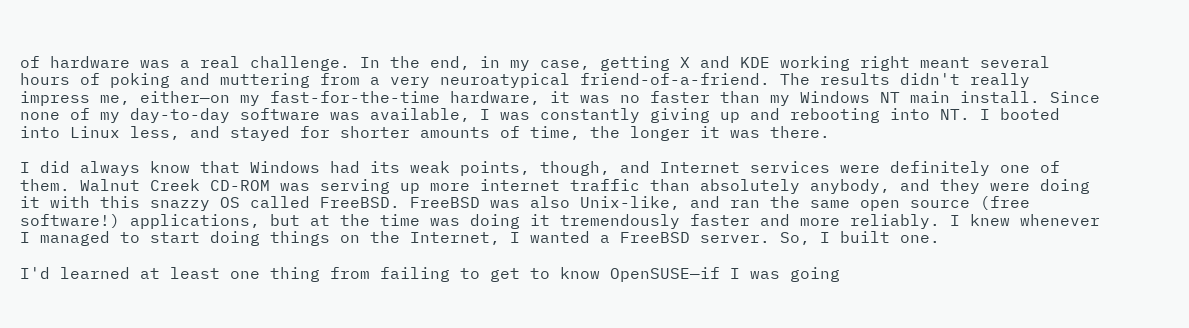of hardware was a real challenge. In the end, in my case, getting X and KDE working right meant several hours of poking and muttering from a very neuroatypical friend-of-a-friend. The results didn't really impress me, either—on my fast-for-the-time hardware, it was no faster than my Windows NT main install. Since none of my day-to-day software was available, I was constantly giving up and rebooting into NT. I booted into Linux less, and stayed for shorter amounts of time, the longer it was there.

I did always know that Windows had its weak points, though, and Internet services were definitely one of them. Walnut Creek CD-ROM was serving up more internet traffic than absolutely anybody, and they were doing it with this snazzy OS called FreeBSD. FreeBSD was also Unix-like, and ran the same open source (free software!) applications, but at the time was doing it tremendously faster and more reliably. I knew whenever I managed to start doing things on the Internet, I wanted a FreeBSD server. So, I built one.

I'd learned at least one thing from failing to get to know OpenSUSE—if I was going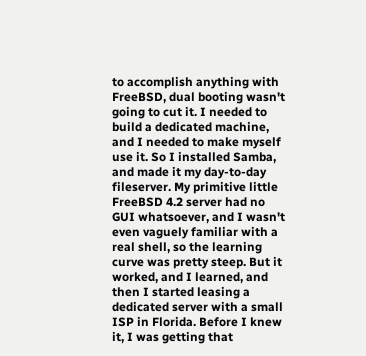to accomplish anything with FreeBSD, dual booting wasn't going to cut it. I needed to build a dedicated machine, and I needed to make myself use it. So I installed Samba, and made it my day-to-day fileserver. My primitive little FreeBSD 4.2 server had no GUI whatsoever, and I wasn't even vaguely familiar with a real shell, so the learning curve was pretty steep. But it worked, and I learned, and then I started leasing a dedicated server with a small ISP in Florida. Before I knew it, I was getting that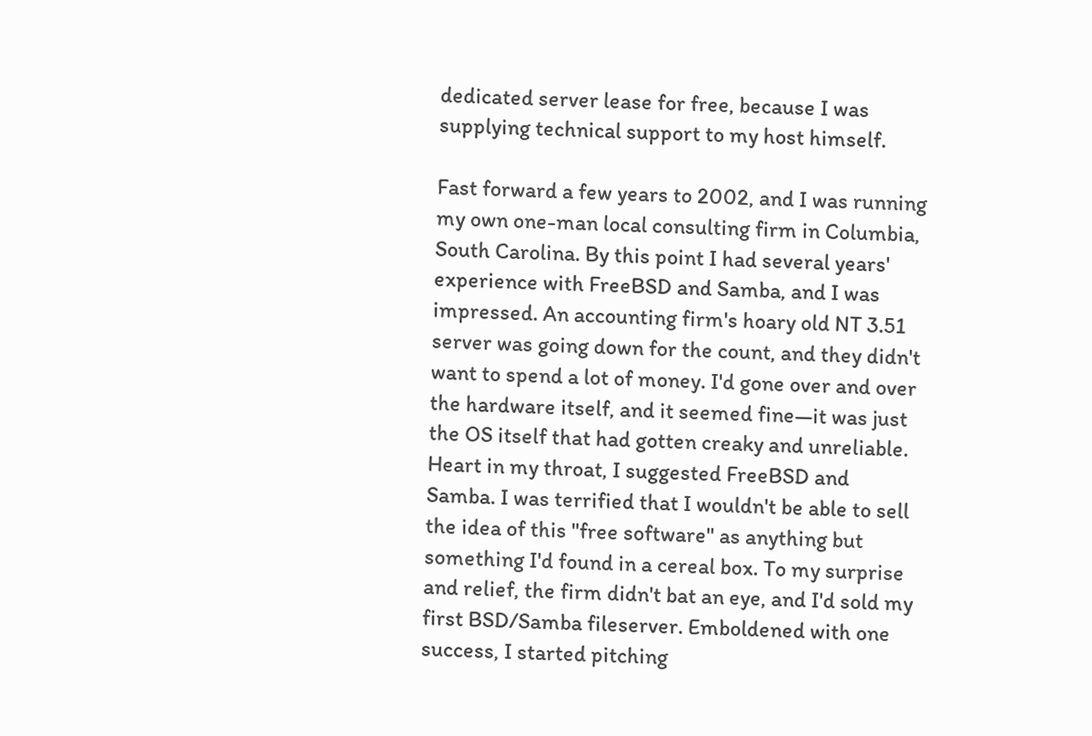dedicated server lease for free, because I was supplying technical support to my host himself.

Fast forward a few years to 2002, and I was running my own one-man local consulting firm in Columbia, South Carolina. By this point I had several years' experience with FreeBSD and Samba, and I was impressed. An accounting firm's hoary old NT 3.51 server was going down for the count, and they didn't want to spend a lot of money. I'd gone over and over the hardware itself, and it seemed fine—it was just the OS itself that had gotten creaky and unreliable. Heart in my throat, I suggested FreeBSD and Samba. I was terrified that I wouldn't be able to sell the idea of this "free software" as anything but something I'd found in a cereal box. To my surprise and relief, the firm didn't bat an eye, and I'd sold my first BSD/Samba fileserver. Emboldened with one success, I started pitching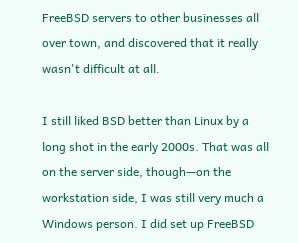FreeBSD servers to other businesses all over town, and discovered that it really wasn't difficult at all.

I still liked BSD better than Linux by a long shot in the early 2000s. That was all on the server side, though—on the workstation side, I was still very much a Windows person. I did set up FreeBSD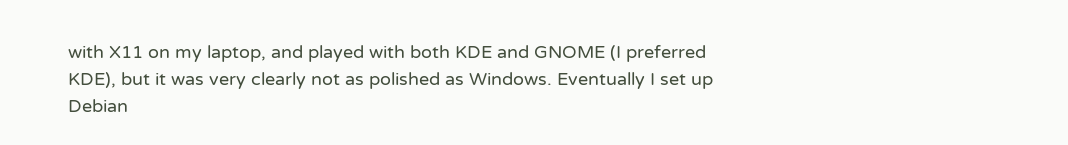with X11 on my laptop, and played with both KDE and GNOME (I preferred KDE), but it was very clearly not as polished as Windows. Eventually I set up Debian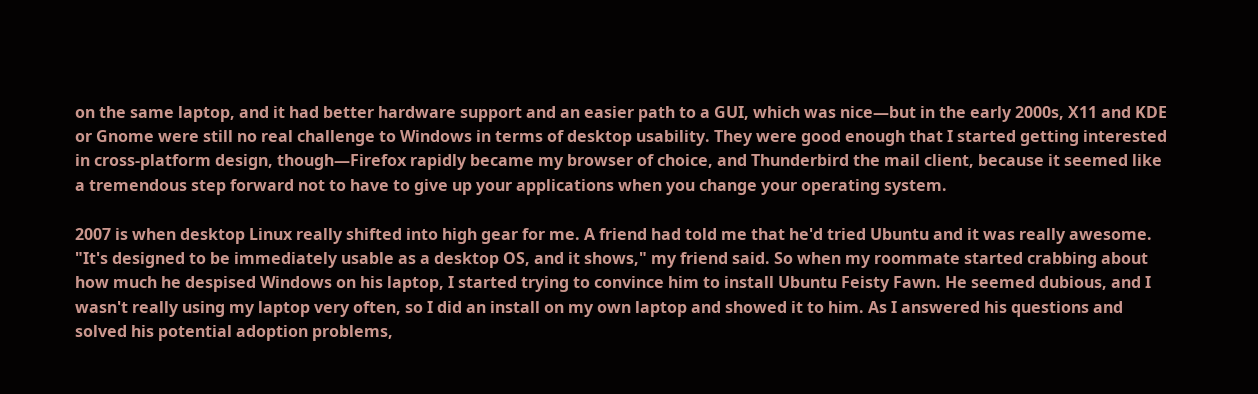on the same laptop, and it had better hardware support and an easier path to a GUI, which was nice—but in the early 2000s, X11 and KDE or Gnome were still no real challenge to Windows in terms of desktop usability. They were good enough that I started getting interested in cross-platform design, though—Firefox rapidly became my browser of choice, and Thunderbird the mail client, because it seemed like a tremendous step forward not to have to give up your applications when you change your operating system.

2007 is when desktop Linux really shifted into high gear for me. A friend had told me that he'd tried Ubuntu and it was really awesome. "It's designed to be immediately usable as a desktop OS, and it shows," my friend said. So when my roommate started crabbing about how much he despised Windows on his laptop, I started trying to convince him to install Ubuntu Feisty Fawn. He seemed dubious, and I wasn't really using my laptop very often, so I did an install on my own laptop and showed it to him. As I answered his questions and solved his potential adoption problems,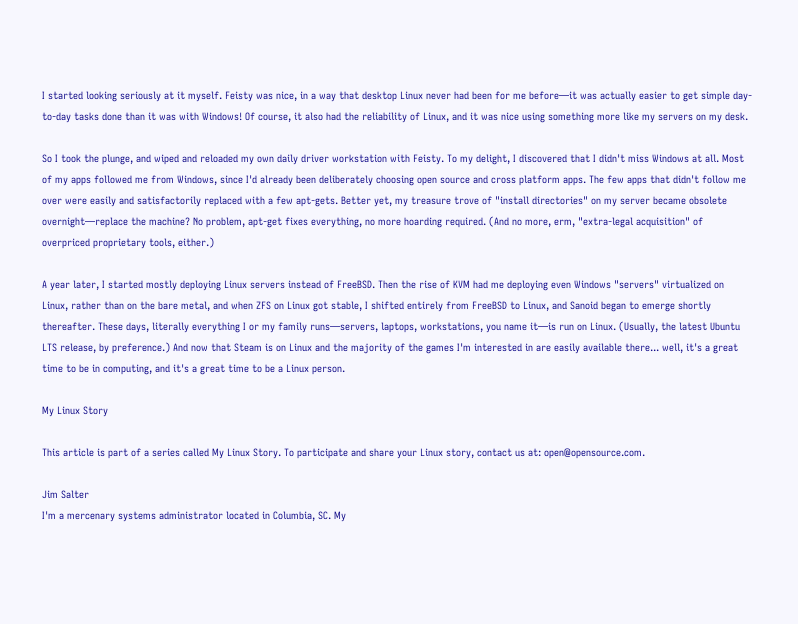I started looking seriously at it myself. Feisty was nice, in a way that desktop Linux never had been for me before—it was actually easier to get simple day-to-day tasks done than it was with Windows! Of course, it also had the reliability of Linux, and it was nice using something more like my servers on my desk.

So I took the plunge, and wiped and reloaded my own daily driver workstation with Feisty. To my delight, I discovered that I didn't miss Windows at all. Most of my apps followed me from Windows, since I'd already been deliberately choosing open source and cross platform apps. The few apps that didn't follow me over were easily and satisfactorily replaced with a few apt-gets. Better yet, my treasure trove of "install directories" on my server became obsolete overnight—replace the machine? No problem, apt-get fixes everything, no more hoarding required. (And no more, erm, "extra-legal acquisition" of overpriced proprietary tools, either.)

A year later, I started mostly deploying Linux servers instead of FreeBSD. Then the rise of KVM had me deploying even Windows "servers" virtualized on Linux, rather than on the bare metal, and when ZFS on Linux got stable, I shifted entirely from FreeBSD to Linux, and Sanoid began to emerge shortly thereafter. These days, literally everything I or my family runs—servers, laptops, workstations, you name it—is run on Linux. (Usually, the latest Ubuntu LTS release, by preference.) And now that Steam is on Linux and the majority of the games I'm interested in are easily available there... well, it's a great time to be in computing, and it's a great time to be a Linux person.

My Linux Story

This article is part of a series called My Linux Story. To participate and share your Linux story, contact us at: open@opensource.com.

Jim Salter
I'm a mercenary systems administrator located in Columbia, SC. My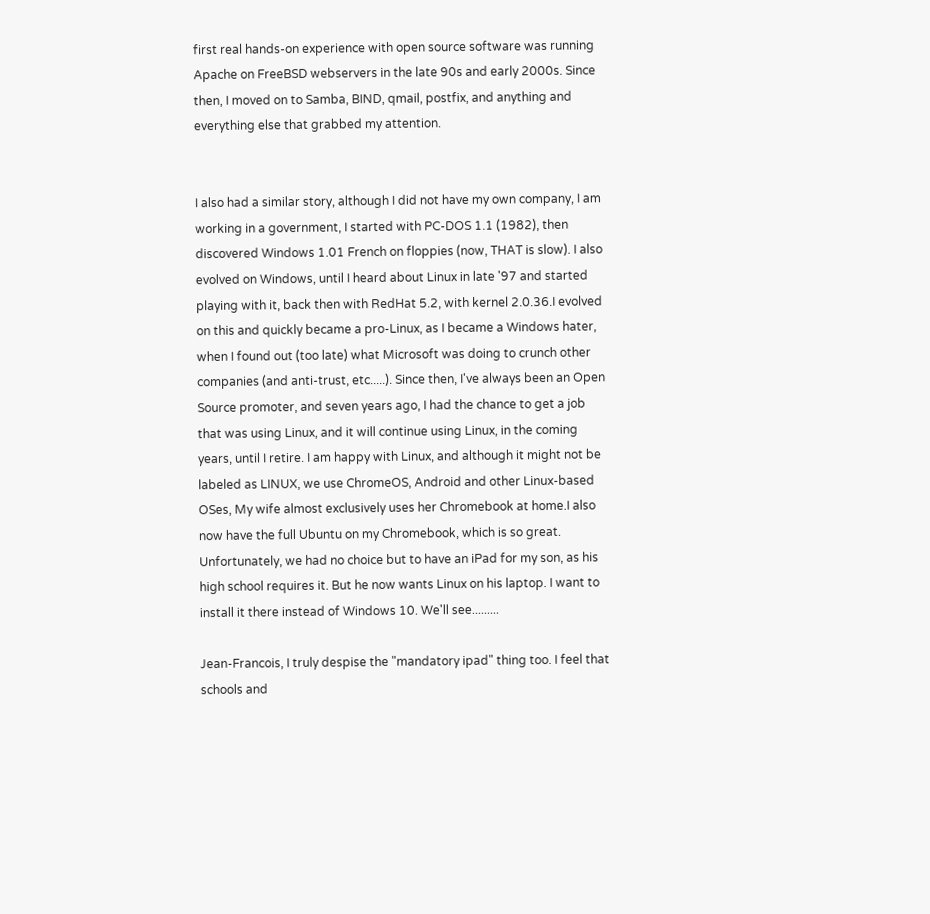first real hands-on experience with open source software was running Apache on FreeBSD webservers in the late 90s and early 2000s. Since then, I moved on to Samba, BIND, qmail, postfix, and anything and everything else that grabbed my attention.


I also had a similar story, although I did not have my own company, I am working in a government, I started with PC-DOS 1.1 (1982), then discovered Windows 1.01 French on floppies (now, THAT is slow). I also evolved on Windows, until I heard about Linux in late '97 and started playing with it, back then with RedHat 5.2, with kernel 2.0.36.I evolved on this and quickly became a pro-Linux, as I became a Windows hater, when I found out (too late) what Microsoft was doing to crunch other companies (and anti-trust, etc.....). Since then, I've always been an Open Source promoter, and seven years ago, I had the chance to get a job that was using Linux, and it will continue using Linux, in the coming years, until I retire. I am happy with Linux, and although it might not be labeled as LINUX, we use ChromeOS, Android and other Linux-based OSes, My wife almost exclusively uses her Chromebook at home.I also now have the full Ubuntu on my Chromebook, which is so great. Unfortunately, we had no choice but to have an iPad for my son, as his high school requires it. But he now wants Linux on his laptop. I want to install it there instead of Windows 10. We'll see.........

Jean-Francois, I truly despise the "mandatory ipad" thing too. I feel that schools and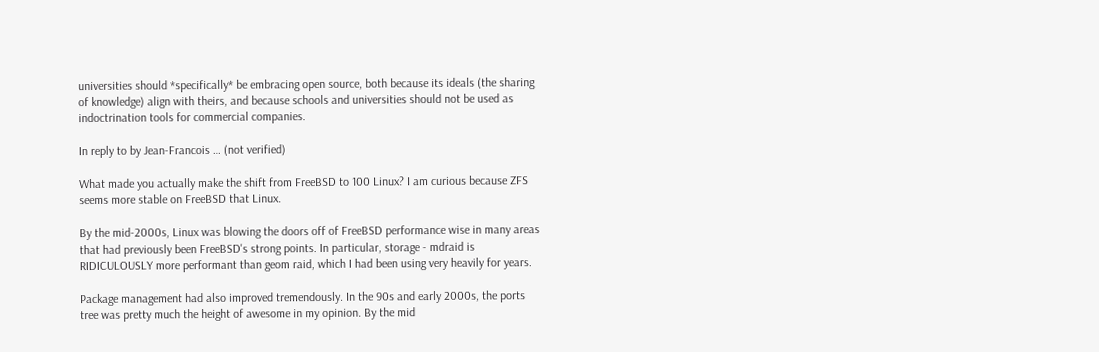universities should *specifically* be embracing open source, both because its ideals (the sharing of knowledge) align with theirs, and because schools and universities should not be used as indoctrination tools for commercial companies.

In reply to by Jean-Francois … (not verified)

What made you actually make the shift from FreeBSD to 100 Linux? I am curious because ZFS seems more stable on FreeBSD that Linux.

By the mid-2000s, Linux was blowing the doors off of FreeBSD performance wise in many areas that had previously been FreeBSD's strong points. In particular, storage - mdraid is RIDICULOUSLY more performant than geom raid, which I had been using very heavily for years.

Package management had also improved tremendously. In the 90s and early 2000s, the ports tree was pretty much the height of awesome in my opinion. By the mid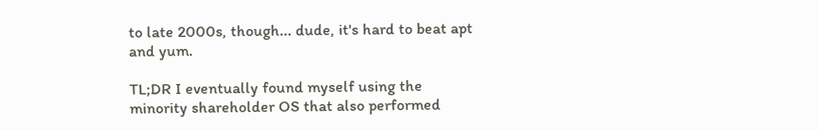to late 2000s, though... dude, it's hard to beat apt and yum.

TL;DR I eventually found myself using the minority shareholder OS that also performed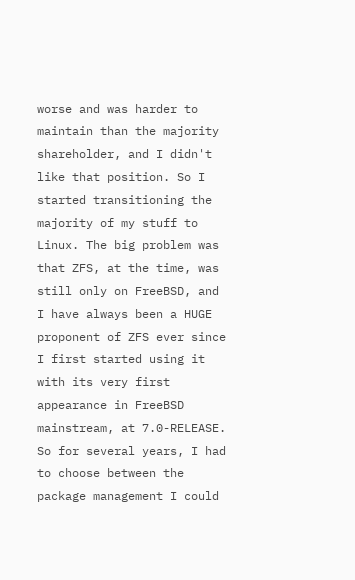worse and was harder to maintain than the majority shareholder, and I didn't like that position. So I started transitioning the majority of my stuff to Linux. The big problem was that ZFS, at the time, was still only on FreeBSD, and I have always been a HUGE proponent of ZFS ever since I first started using it with its very first appearance in FreeBSD mainstream, at 7.0-RELEASE. So for several years, I had to choose between the package management I could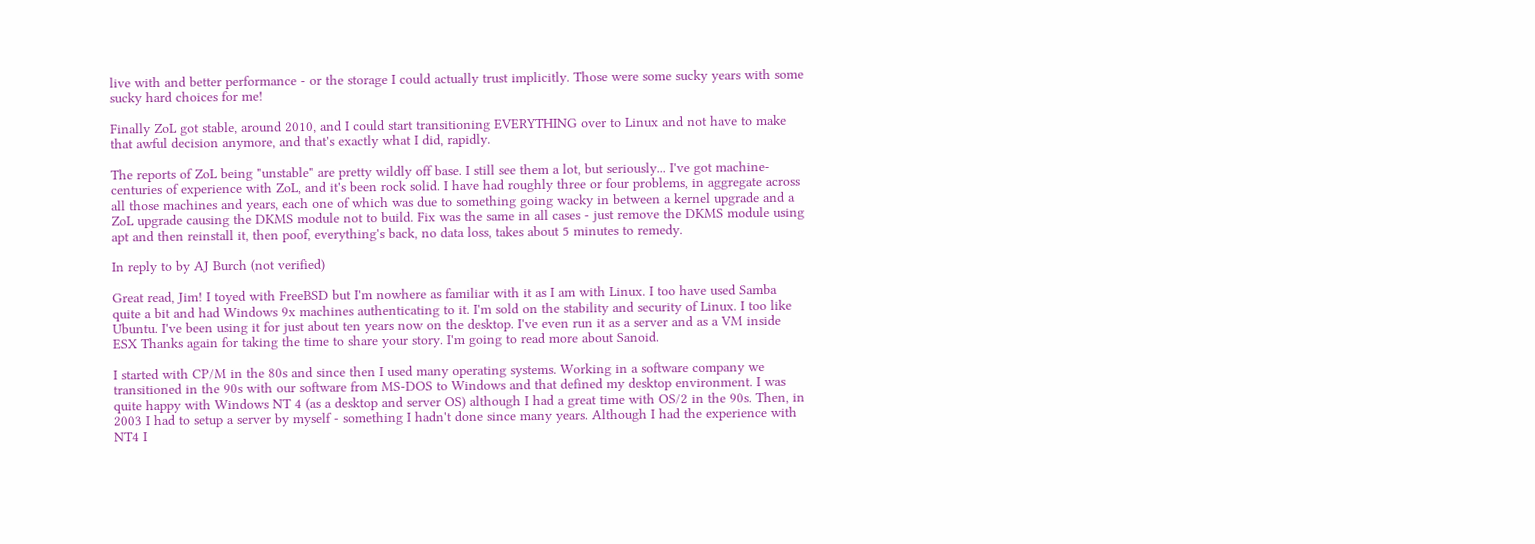live with and better performance - or the storage I could actually trust implicitly. Those were some sucky years with some sucky hard choices for me!

Finally ZoL got stable, around 2010, and I could start transitioning EVERYTHING over to Linux and not have to make that awful decision anymore, and that's exactly what I did, rapidly.

The reports of ZoL being "unstable" are pretty wildly off base. I still see them a lot, but seriously... I've got machine-centuries of experience with ZoL, and it's been rock solid. I have had roughly three or four problems, in aggregate across all those machines and years, each one of which was due to something going wacky in between a kernel upgrade and a ZoL upgrade causing the DKMS module not to build. Fix was the same in all cases - just remove the DKMS module using apt and then reinstall it, then poof, everything's back, no data loss, takes about 5 minutes to remedy.

In reply to by AJ Burch (not verified)

Great read, Jim! I toyed with FreeBSD but I'm nowhere as familiar with it as I am with Linux. I too have used Samba quite a bit and had Windows 9x machines authenticating to it. I'm sold on the stability and security of Linux. I too like Ubuntu. I've been using it for just about ten years now on the desktop. I've even run it as a server and as a VM inside ESX Thanks again for taking the time to share your story. I'm going to read more about Sanoid.

I started with CP/M in the 80s and since then I used many operating systems. Working in a software company we transitioned in the 90s with our software from MS-DOS to Windows and that defined my desktop environment. I was quite happy with Windows NT 4 (as a desktop and server OS) although I had a great time with OS/2 in the 90s. Then, in 2003 I had to setup a server by myself - something I hadn't done since many years. Although I had the experience with NT4 I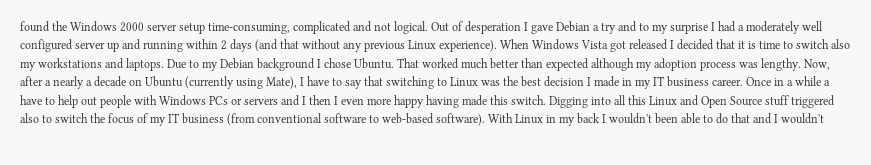found the Windows 2000 server setup time-consuming, complicated and not logical. Out of desperation I gave Debian a try and to my surprise I had a moderately well configured server up and running within 2 days (and that without any previous Linux experience). When Windows Vista got released I decided that it is time to switch also my workstations and laptops. Due to my Debian background I chose Ubuntu. That worked much better than expected although my adoption process was lengthy. Now, after a nearly a decade on Ubuntu (currently using Mate), I have to say that switching to Linux was the best decision I made in my IT business career. Once in a while a have to help out people with Windows PCs or servers and I then I even more happy having made this switch. Digging into all this Linux and Open Source stuff triggered also to switch the focus of my IT business (from conventional software to web-based software). With Linux in my back I wouldn't been able to do that and I wouldn't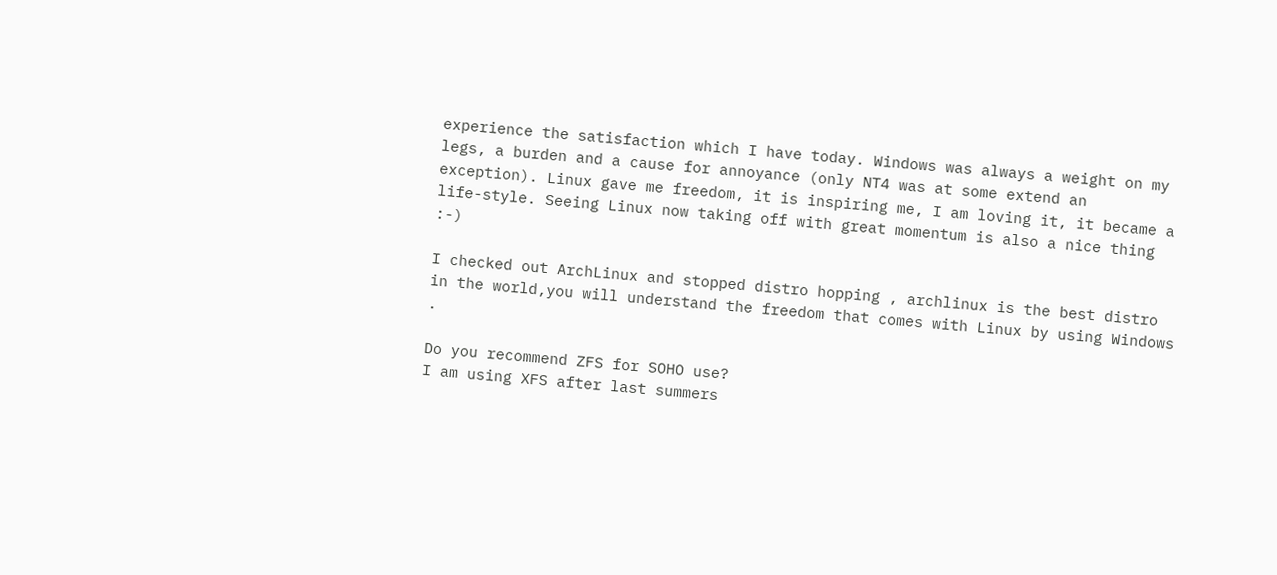experience the satisfaction which I have today. Windows was always a weight on my legs, a burden and a cause for annoyance (only NT4 was at some extend an exception). Linux gave me freedom, it is inspiring me, I am loving it, it became a life-style. Seeing Linux now taking off with great momentum is also a nice thing :-)

I checked out ArchLinux and stopped distro hopping , archlinux is the best distro in the world,you will understand the freedom that comes with Linux by using Windows .

Do you recommend ZFS for SOHO use?
I am using XFS after last summers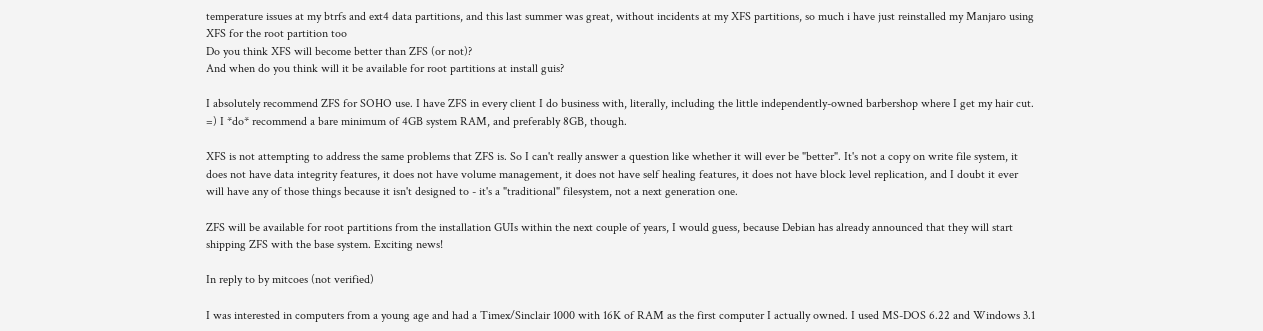temperature issues at my btrfs and ext4 data partitions, and this last summer was great, without incidents at my XFS partitions, so much i have just reinstalled my Manjaro using XFS for the root partition too
Do you think XFS will become better than ZFS (or not)?
And when do you think will it be available for root partitions at install guis?

I absolutely recommend ZFS for SOHO use. I have ZFS in every client I do business with, literally, including the little independently-owned barbershop where I get my hair cut. =) I *do* recommend a bare minimum of 4GB system RAM, and preferably 8GB, though.

XFS is not attempting to address the same problems that ZFS is. So I can't really answer a question like whether it will ever be "better". It's not a copy on write file system, it does not have data integrity features, it does not have volume management, it does not have self healing features, it does not have block level replication, and I doubt it ever will have any of those things because it isn't designed to - it's a "traditional" filesystem, not a next generation one.

ZFS will be available for root partitions from the installation GUIs within the next couple of years, I would guess, because Debian has already announced that they will start shipping ZFS with the base system. Exciting news!

In reply to by mitcoes (not verified)

I was interested in computers from a young age and had a Timex/Sinclair 1000 with 16K of RAM as the first computer I actually owned. I used MS-DOS 6.22 and Windows 3.1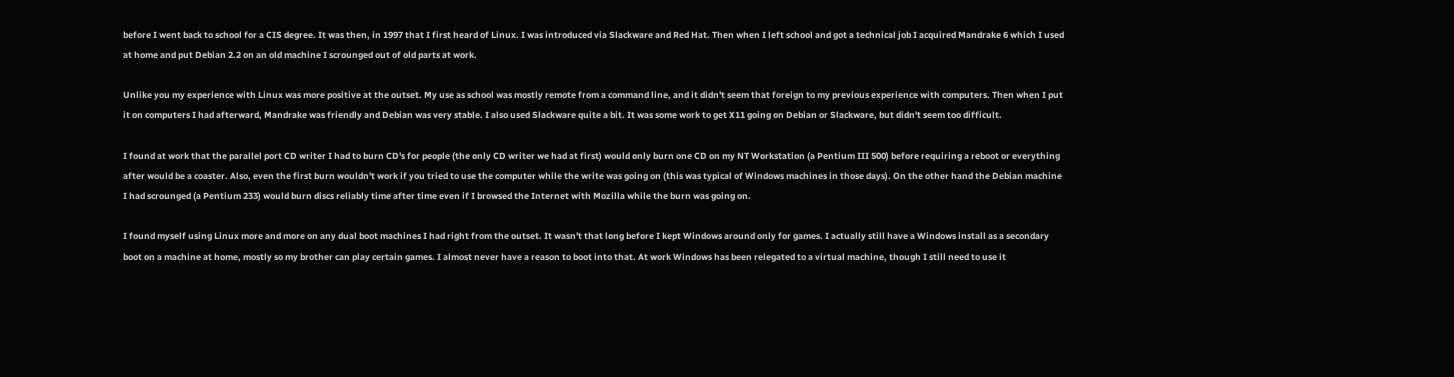before I went back to school for a CIS degree. It was then, in 1997 that I first heard of Linux. I was introduced via Slackware and Red Hat. Then when I left school and got a technical job I acquired Mandrake 6 which I used at home and put Debian 2.2 on an old machine I scrounged out of old parts at work.

Unlike you my experience with Linux was more positive at the outset. My use as school was mostly remote from a command line, and it didn't seem that foreign to my previous experience with computers. Then when I put it on computers I had afterward, Mandrake was friendly and Debian was very stable. I also used Slackware quite a bit. It was some work to get X11 going on Debian or Slackware, but didn't seem too difficult.

I found at work that the parallel port CD writer I had to burn CD's for people (the only CD writer we had at first) would only burn one CD on my NT Workstation (a Pentium III 500) before requiring a reboot or everything after would be a coaster. Also, even the first burn wouldn't work if you tried to use the computer while the write was going on (this was typical of Windows machines in those days). On the other hand the Debian machine I had scrounged (a Pentium 233) would burn discs reliably time after time even if I browsed the Internet with Mozilla while the burn was going on.

I found myself using Linux more and more on any dual boot machines I had right from the outset. It wasn't that long before I kept Windows around only for games. I actually still have a Windows install as a secondary boot on a machine at home, mostly so my brother can play certain games. I almost never have a reason to boot into that. At work Windows has been relegated to a virtual machine, though I still need to use it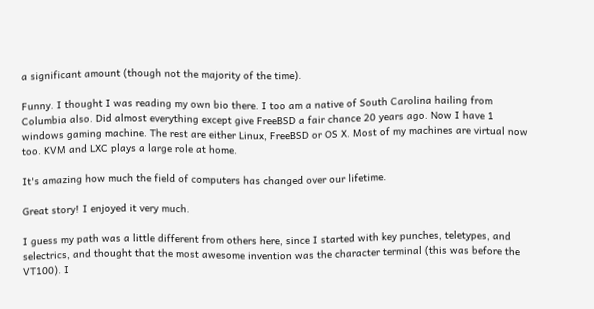a significant amount (though not the majority of the time).

Funny. I thought I was reading my own bio there. I too am a native of South Carolina hailing from Columbia also. Did almost everything except give FreeBSD a fair chance 20 years ago. Now I have 1 windows gaming machine. The rest are either Linux, FreeBSD or OS X. Most of my machines are virtual now too. KVM and LXC plays a large role at home.

It's amazing how much the field of computers has changed over our lifetime.

Great story! I enjoyed it very much.

I guess my path was a little different from others here, since I started with key punches, teletypes, and selectrics, and thought that the most awesome invention was the character terminal (this was before the VT100). I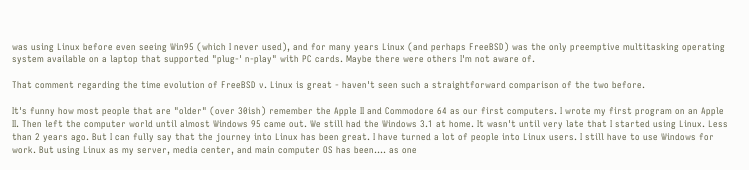was using Linux before even seeing Win95 (which I never used), and for many years Linux (and perhaps FreeBSD) was the only preemptive multitasking operating system available on a laptop that supported "plug-' n-play" with PC cards. Maybe there were others I'm not aware of.

That comment regarding the time evolution of FreeBSD v. Linux is great - haven't seen such a straightforward comparison of the two before.

It's funny how most people that are "older" (over 30ish) remember the Apple II and Commodore 64 as our first computers. I wrote my first program on an Apple II. Then left the computer world until almost Windows 95 came out. We still had the Windows 3.1 at home. It wasn't until very late that I started using Linux. Less than 2 years ago. But I can fully say that the journey into Linux has been great. I have turned a lot of people into Linux users. I still have to use Windows for work. But using Linux as my server, media center, and main computer OS has been.... as one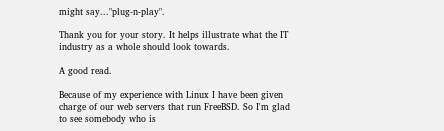might say..."plug-n-play".

Thank you for your story. It helps illustrate what the IT industry as a whole should look towards.

A good read.

Because of my experience with Linux I have been given charge of our web servers that run FreeBSD. So I'm glad to see somebody who is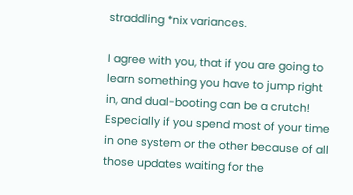straddling *nix variances.

I agree with you, that if you are going to learn something you have to jump right in, and dual-booting can be a crutch! Especially if you spend most of your time in one system or the other because of all those updates waiting for the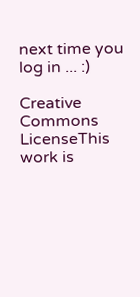next time you log in ... :)

Creative Commons LicenseThis work is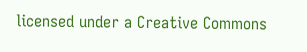licensed under a Creative Commons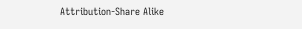Attribution-Share Alike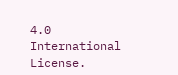4.0 International License.